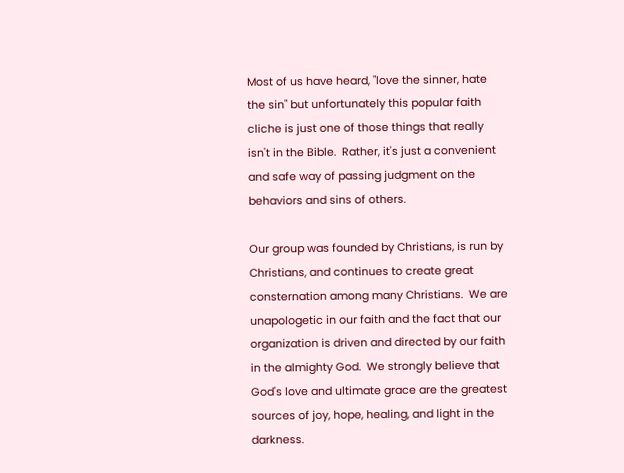Most of us have heard, "love the sinner, hate the sin" but unfortunately this popular faith cliche is just one of those things that really isn't in the Bible.  Rather, it's just a convenient and safe way of passing judgment on the behaviors and sins of others.

Our group was founded by Christians, is run by Christians, and continues to create great consternation among many Christians.  We are unapologetic in our faith and the fact that our organization is driven and directed by our faith in the almighty God.  We strongly believe that God's love and ultimate grace are the greatest sources of joy, hope, healing, and light in the darkness.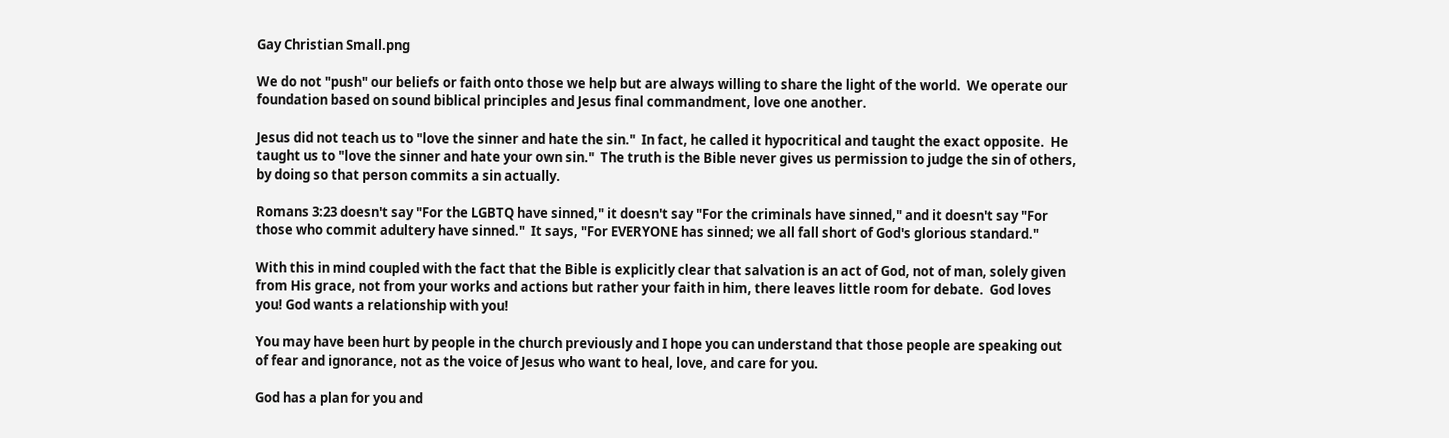Gay Christian Small.png

We do not "push" our beliefs or faith onto those we help but are always willing to share the light of the world.  We operate our foundation based on sound biblical principles and Jesus final commandment, love one another.

Jesus did not teach us to "love the sinner and hate the sin."  In fact, he called it hypocritical and taught the exact opposite.  He taught us to "love the sinner and hate your own sin."  The truth is the Bible never gives us permission to judge the sin of others, by doing so that person commits a sin actually.

Romans 3:23 doesn't say "For the LGBTQ have sinned," it doesn't say "For the criminals have sinned," and it doesn't say "For those who commit adultery have sinned."  It says, "For EVERYONE has sinned; we all fall short of God's glorious standard."

With this in mind coupled with the fact that the Bible is explicitly clear that salvation is an act of God, not of man, solely given from His grace, not from your works and actions but rather your faith in him, there leaves little room for debate.  God loves you! God wants a relationship with you!

You may have been hurt by people in the church previously and I hope you can understand that those people are speaking out of fear and ignorance, not as the voice of Jesus who want to heal, love, and care for you.

God has a plan for you and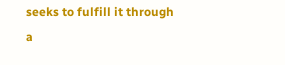seeks to fulfill it through a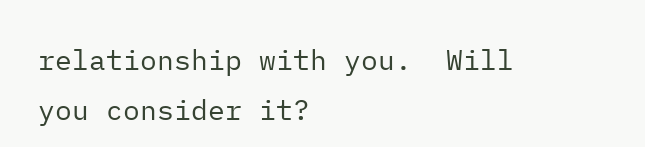relationship with you.  Will you consider it?